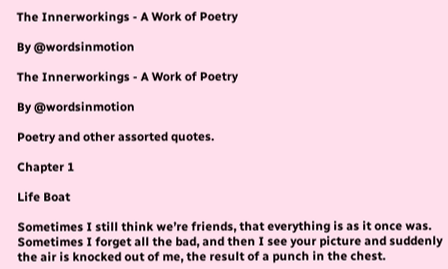The Innerworkings - A Work of Poetry

By @wordsinmotion

The Innerworkings - A Work of Poetry

By @wordsinmotion

Poetry and other assorted quotes.

Chapter 1

Life Boat

Sometimes I still think we’re friends, that everything is as it once was. Sometimes I forget all the bad, and then I see your picture and suddenly the air is knocked out of me, the result of a punch in the chest.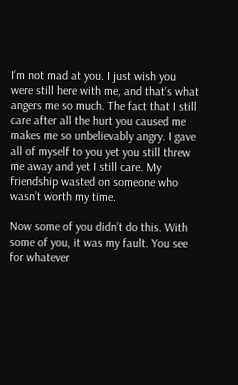I’m not mad at you. I just wish you were still here with me, and that’s what angers me so much. The fact that I still care after all the hurt you caused me makes me so unbelievably angry. I gave all of myself to you yet you still threw me away and yet I still care. My friendship wasted on someone who wasn’t worth my time.

Now some of you didn’t do this. With some of you, it was my fault. You see for whatever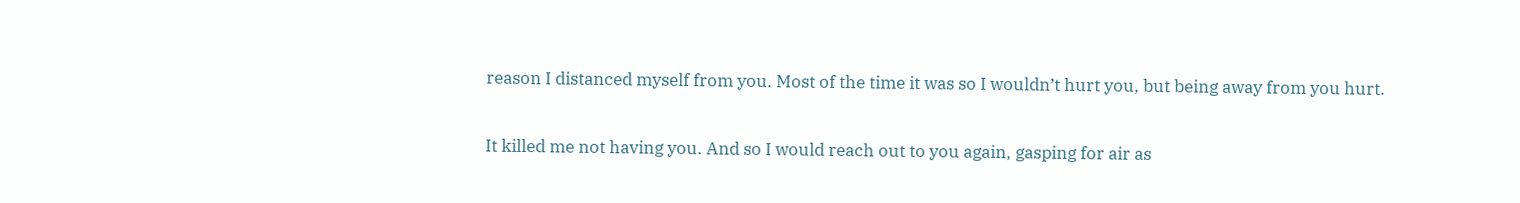reason I distanced myself from you. Most of the time it was so I wouldn’t hurt you, but being away from you hurt.

It killed me not having you. And so I would reach out to you again, gasping for air as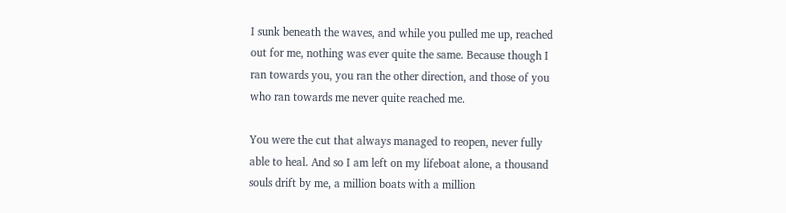I sunk beneath the waves, and while you pulled me up, reached out for me, nothing was ever quite the same. Because though I ran towards you, you ran the other direction, and those of you who ran towards me never quite reached me.

You were the cut that always managed to reopen, never fully able to heal. And so I am left on my lifeboat alone, a thousand souls drift by me, a million boats with a million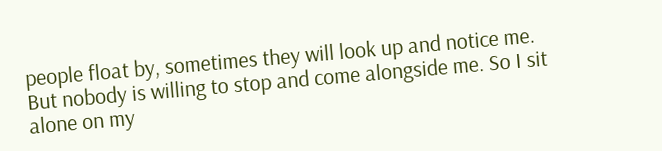people float by, sometimes they will look up and notice me. But nobody is willing to stop and come alongside me. So I sit alone on my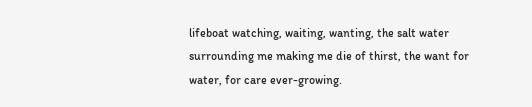lifeboat watching, waiting, wanting, the salt water surrounding me making me die of thirst, the want for water, for care ever-growing.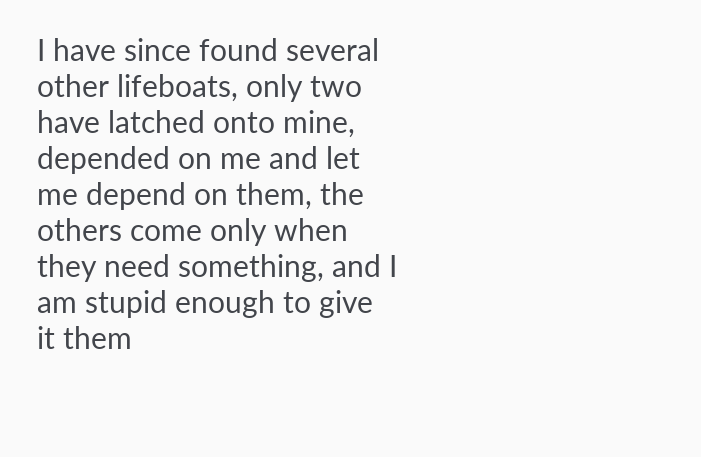I have since found several other lifeboats, only two have latched onto mine, depended on me and let me depend on them, the others come only when they need something, and I am stupid enough to give it them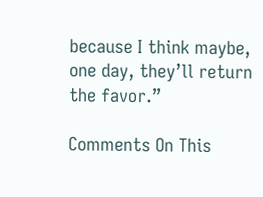because I think maybe, one day, they’ll return the favor.”

Comments On This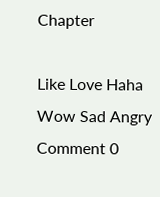Chapter

Like Love Haha Wow Sad Angry
Comment 0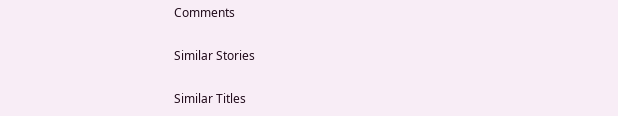Comments

Similar Stories

Similar Titles